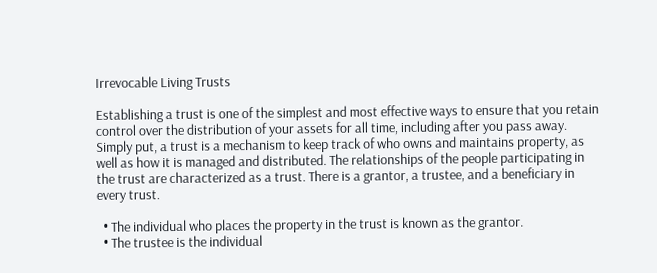Irrevocable Living Trusts

Establishing a trust is one of the simplest and most effective ways to ensure that you retain control over the distribution of your assets for all time, including after you pass away. Simply put, a trust is a mechanism to keep track of who owns and maintains property, as well as how it is managed and distributed. The relationships of the people participating in the trust are characterized as a trust. There is a grantor, a trustee, and a beneficiary in every trust.

  • The individual who places the property in the trust is known as the grantor.
  • The trustee is the individual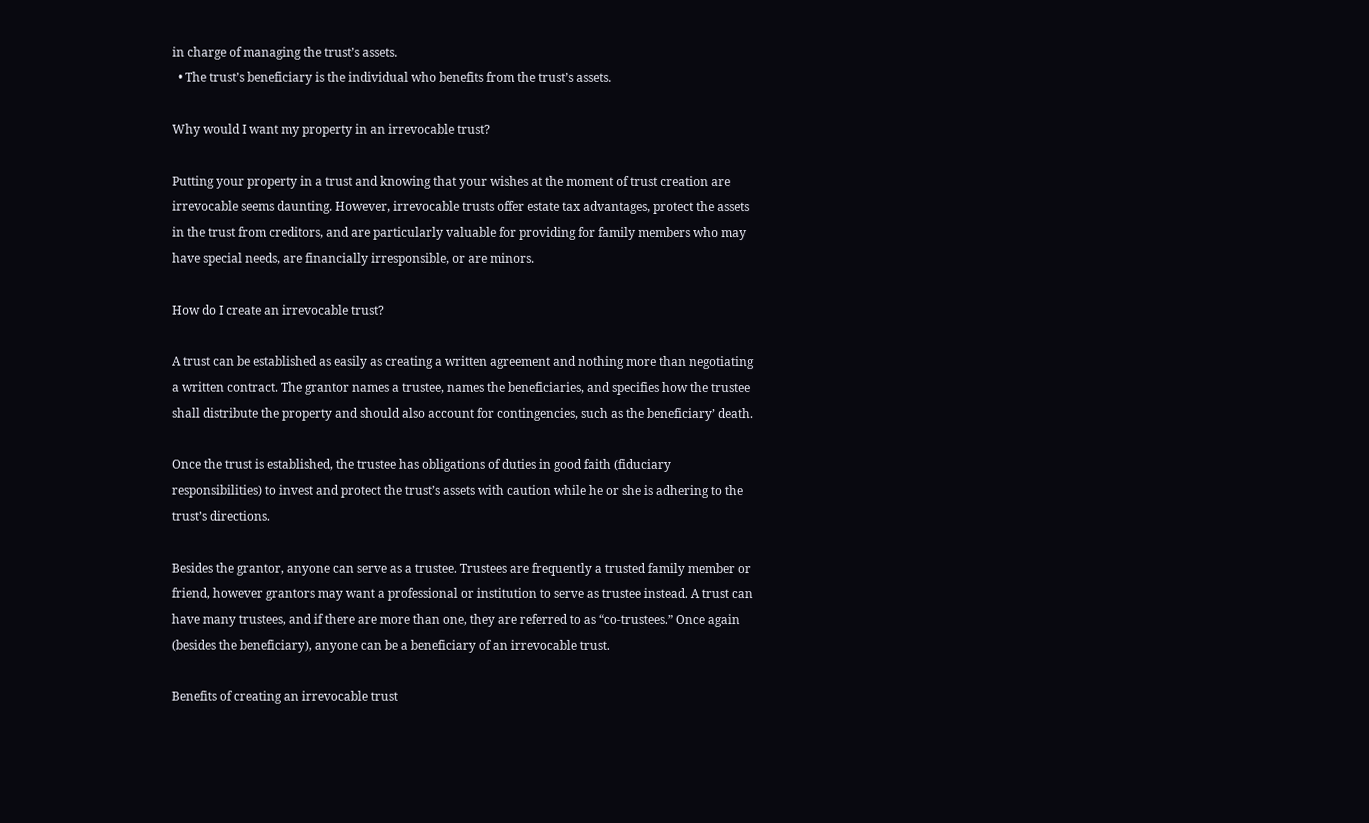in charge of managing the trust’s assets.
  • The trust’s beneficiary is the individual who benefits from the trust’s assets.

Why would I want my property in an irrevocable trust?

Putting your property in a trust and knowing that your wishes at the moment of trust creation are irrevocable seems daunting. However, irrevocable trusts offer estate tax advantages, protect the assets in the trust from creditors, and are particularly valuable for providing for family members who may have special needs, are financially irresponsible, or are minors.

How do I create an irrevocable trust?

A trust can be established as easily as creating a written agreement and nothing more than negotiating a written contract. The grantor names a trustee, names the beneficiaries, and specifies how the trustee shall distribute the property and should also account for contingencies, such as the beneficiary’ death.

Once the trust is established, the trustee has obligations of duties in good faith (fiduciary responsibilities) to invest and protect the trust’s assets with caution while he or she is adhering to the trust’s directions.

Besides the grantor, anyone can serve as a trustee. Trustees are frequently a trusted family member or friend, however grantors may want a professional or institution to serve as trustee instead. A trust can have many trustees, and if there are more than one, they are referred to as “co-trustees.” Once again (besides the beneficiary), anyone can be a beneficiary of an irrevocable trust.

Benefits of creating an irrevocable trust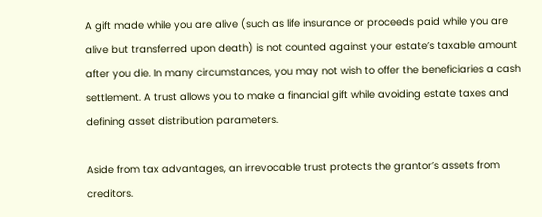A gift made while you are alive (such as life insurance or proceeds paid while you are alive but transferred upon death) is not counted against your estate’s taxable amount after you die. In many circumstances, you may not wish to offer the beneficiaries a cash settlement. A trust allows you to make a financial gift while avoiding estate taxes and defining asset distribution parameters.

Aside from tax advantages, an irrevocable trust protects the grantor’s assets from creditors.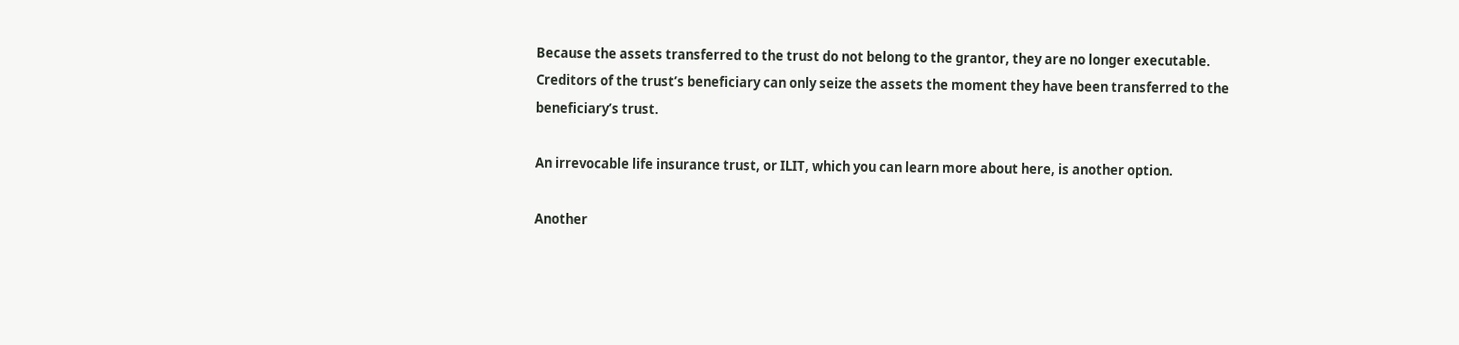Because the assets transferred to the trust do not belong to the grantor, they are no longer executable. Creditors of the trust’s beneficiary can only seize the assets the moment they have been transferred to the beneficiary’s trust.

An irrevocable life insurance trust, or ILIT, which you can learn more about here, is another option.

Another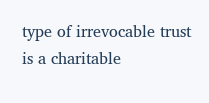type of irrevocable trust is a charitable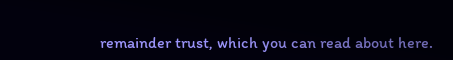remainder trust, which you can read about here.